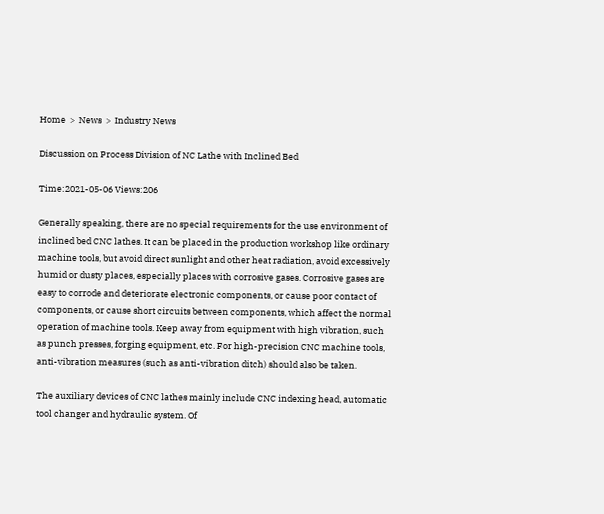Home  >  News  >  Industry News

Discussion on Process Division of NC Lathe with Inclined Bed

Time:2021-05-06 Views:206

Generally speaking, there are no special requirements for the use environment of inclined bed CNC lathes. It can be placed in the production workshop like ordinary machine tools, but avoid direct sunlight and other heat radiation, avoid excessively humid or dusty places, especially places with corrosive gases. Corrosive gases are easy to corrode and deteriorate electronic components, or cause poor contact of components, or cause short circuits between components, which affect the normal operation of machine tools. Keep away from equipment with high vibration, such as punch presses, forging equipment, etc. For high-precision CNC machine tools, anti-vibration measures (such as anti-vibration ditch) should also be taken.

The auxiliary devices of CNC lathes mainly include CNC indexing head, automatic tool changer and hydraulic system. Of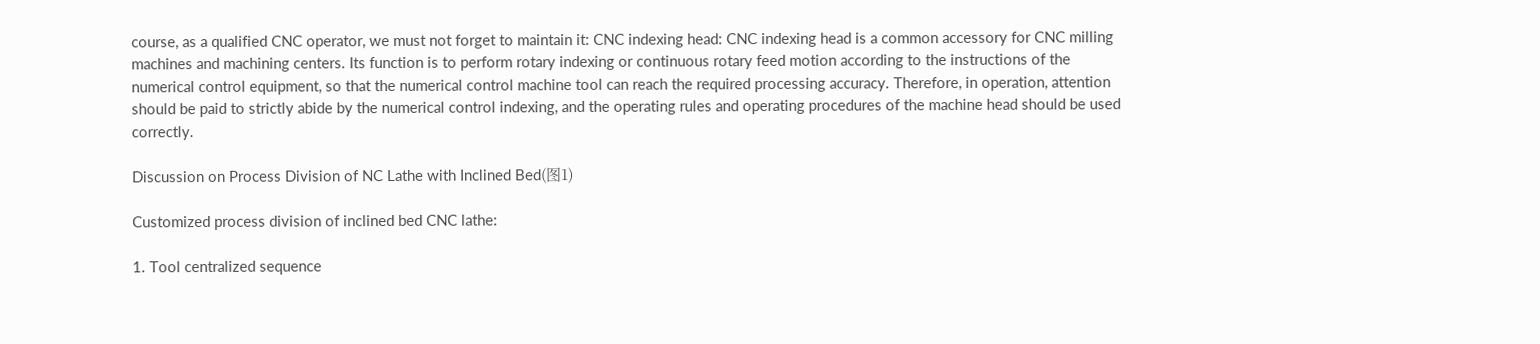course, as a qualified CNC operator, we must not forget to maintain it: CNC indexing head: CNC indexing head is a common accessory for CNC milling machines and machining centers. Its function is to perform rotary indexing or continuous rotary feed motion according to the instructions of the numerical control equipment, so that the numerical control machine tool can reach the required processing accuracy. Therefore, in operation, attention should be paid to strictly abide by the numerical control indexing, and the operating rules and operating procedures of the machine head should be used correctly.

Discussion on Process Division of NC Lathe with Inclined Bed(图1)

Customized process division of inclined bed CNC lathe:

1. Tool centralized sequence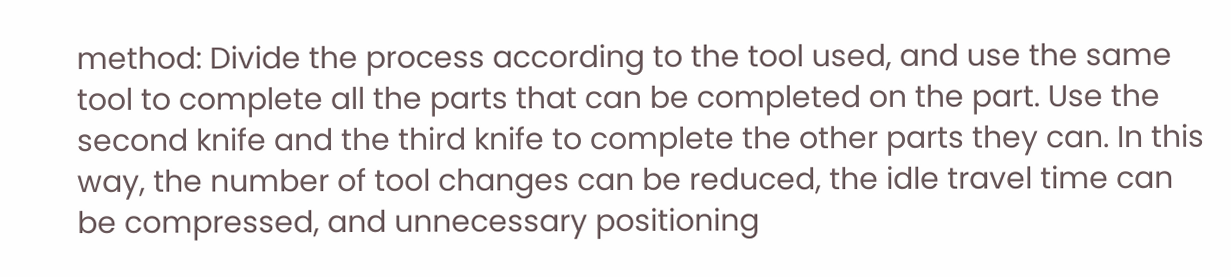method: Divide the process according to the tool used, and use the same tool to complete all the parts that can be completed on the part. Use the second knife and the third knife to complete the other parts they can. In this way, the number of tool changes can be reduced, the idle travel time can be compressed, and unnecessary positioning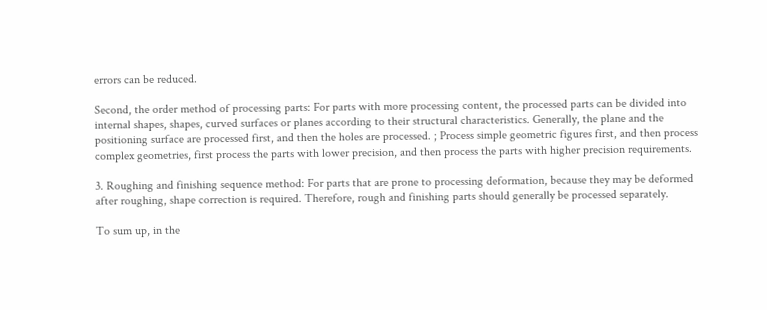errors can be reduced.

Second, the order method of processing parts: For parts with more processing content, the processed parts can be divided into internal shapes, shapes, curved surfaces or planes according to their structural characteristics. Generally, the plane and the positioning surface are processed first, and then the holes are processed. ; Process simple geometric figures first, and then process complex geometries, first process the parts with lower precision, and then process the parts with higher precision requirements.

3. Roughing and finishing sequence method: For parts that are prone to processing deformation, because they may be deformed after roughing, shape correction is required. Therefore, rough and finishing parts should generally be processed separately.

To sum up, in the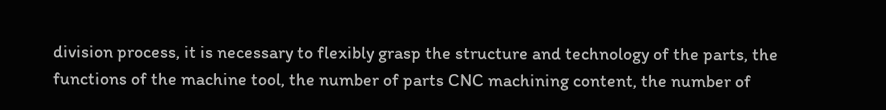division process, it is necessary to flexibly grasp the structure and technology of the parts, the functions of the machine tool, the number of parts CNC machining content, the number of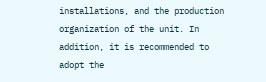installations, and the production organization of the unit. In addition, it is recommended to adopt the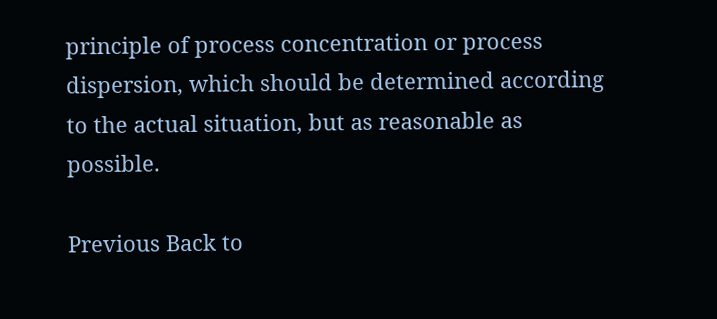principle of process concentration or process dispersion, which should be determined according to the actual situation, but as reasonable as possible.

Previous Back to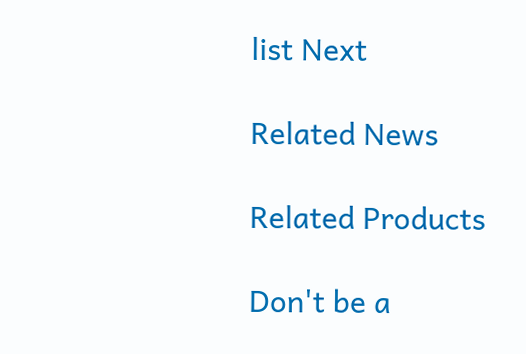list Next

Related News

Related Products

Don't be a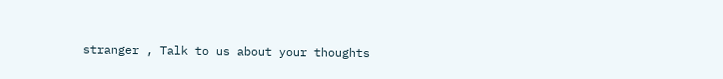stranger , Talk to us about your thoughts